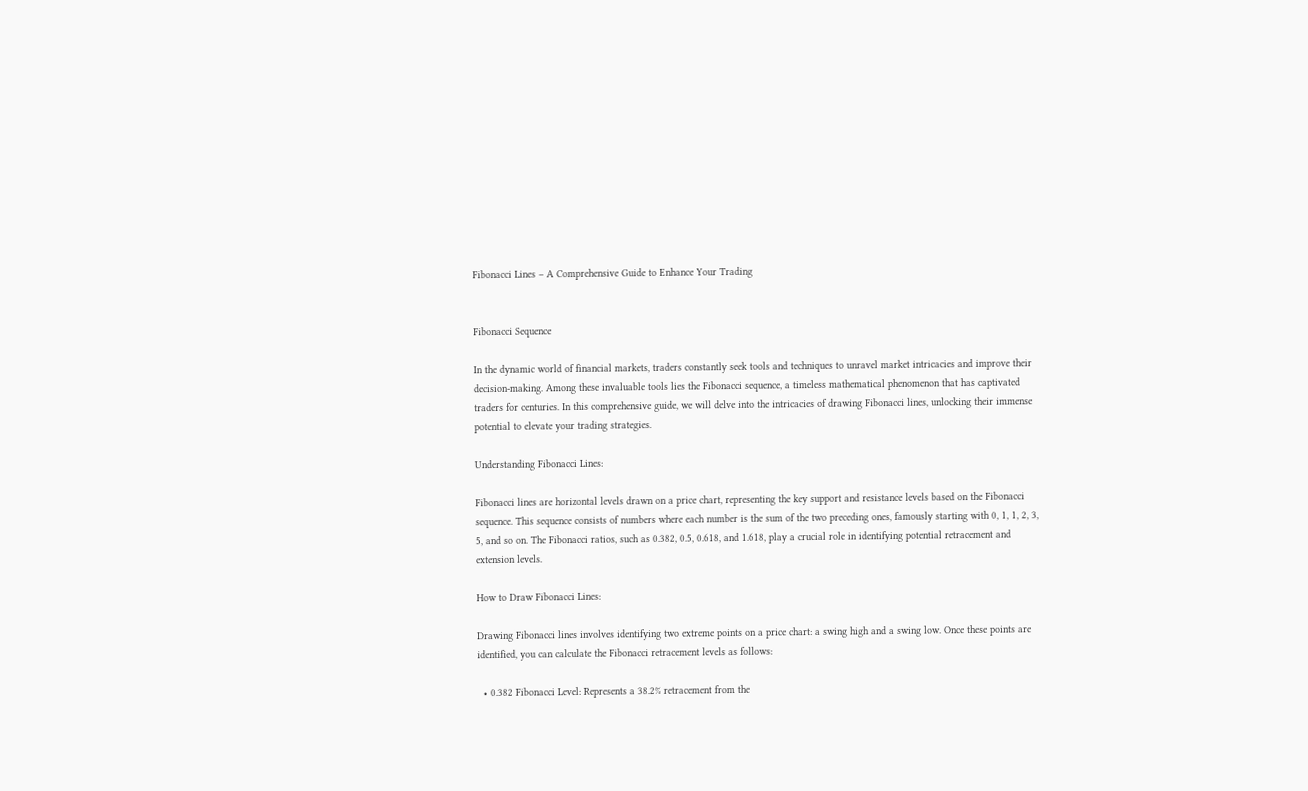Fibonacci Lines – A Comprehensive Guide to Enhance Your Trading


Fibonacci Sequence

In the dynamic world of financial markets, traders constantly seek tools and techniques to unravel market intricacies and improve their decision-making. Among these invaluable tools lies the Fibonacci sequence, a timeless mathematical phenomenon that has captivated traders for centuries. In this comprehensive guide, we will delve into the intricacies of drawing Fibonacci lines, unlocking their immense potential to elevate your trading strategies.

Understanding Fibonacci Lines:

Fibonacci lines are horizontal levels drawn on a price chart, representing the key support and resistance levels based on the Fibonacci sequence. This sequence consists of numbers where each number is the sum of the two preceding ones, famously starting with 0, 1, 1, 2, 3, 5, and so on. The Fibonacci ratios, such as 0.382, 0.5, 0.618, and 1.618, play a crucial role in identifying potential retracement and extension levels.

How to Draw Fibonacci Lines:

Drawing Fibonacci lines involves identifying two extreme points on a price chart: a swing high and a swing low. Once these points are identified, you can calculate the Fibonacci retracement levels as follows:

  • 0.382 Fibonacci Level: Represents a 38.2% retracement from the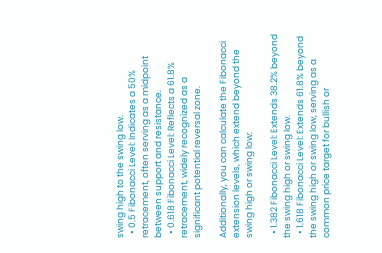swing high to the swing low.
  • 0.5 Fibonacci Level: Indicates a 50% retracement, often serving as a midpoint between support and resistance.
  • 0.618 Fibonacci Level: Reflects a 61.8% retracement, widely recognized as a significant potential reversal zone.

Additionally, you can calculate the Fibonacci extension levels, which extend beyond the swing high or swing low:

  • 1.382 Fibonacci Level: Extends 38.2% beyond the swing high or swing low.
  • 1.618 Fibonacci Level: Extends 61.8% beyond the swing high or swing low, serving as a common price target for bullish or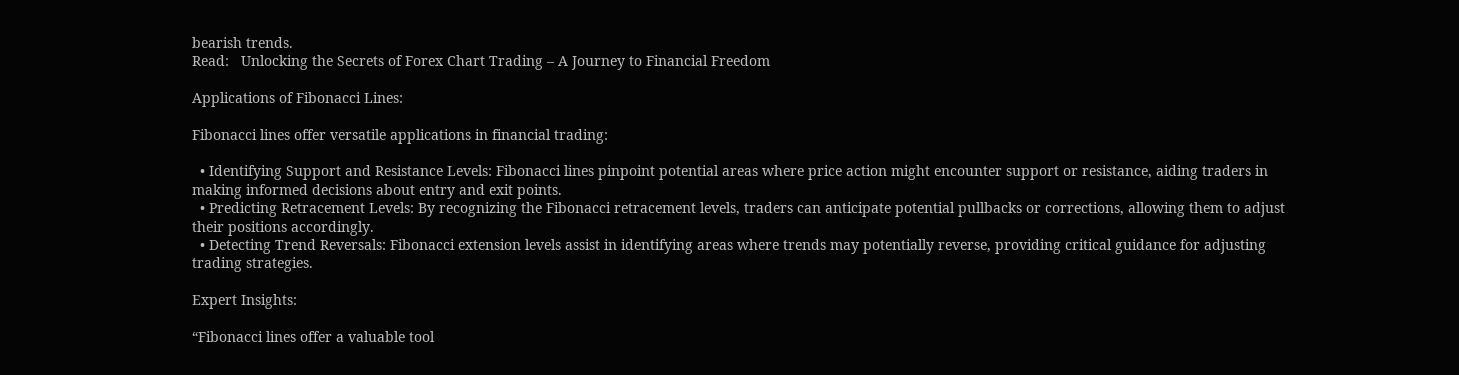bearish trends.
Read:   Unlocking the Secrets of Forex Chart Trading – A Journey to Financial Freedom

Applications of Fibonacci Lines:

Fibonacci lines offer versatile applications in financial trading:

  • Identifying Support and Resistance Levels: Fibonacci lines pinpoint potential areas where price action might encounter support or resistance, aiding traders in making informed decisions about entry and exit points.
  • Predicting Retracement Levels: By recognizing the Fibonacci retracement levels, traders can anticipate potential pullbacks or corrections, allowing them to adjust their positions accordingly.
  • Detecting Trend Reversals: Fibonacci extension levels assist in identifying areas where trends may potentially reverse, providing critical guidance for adjusting trading strategies.

Expert Insights:

“Fibonacci lines offer a valuable tool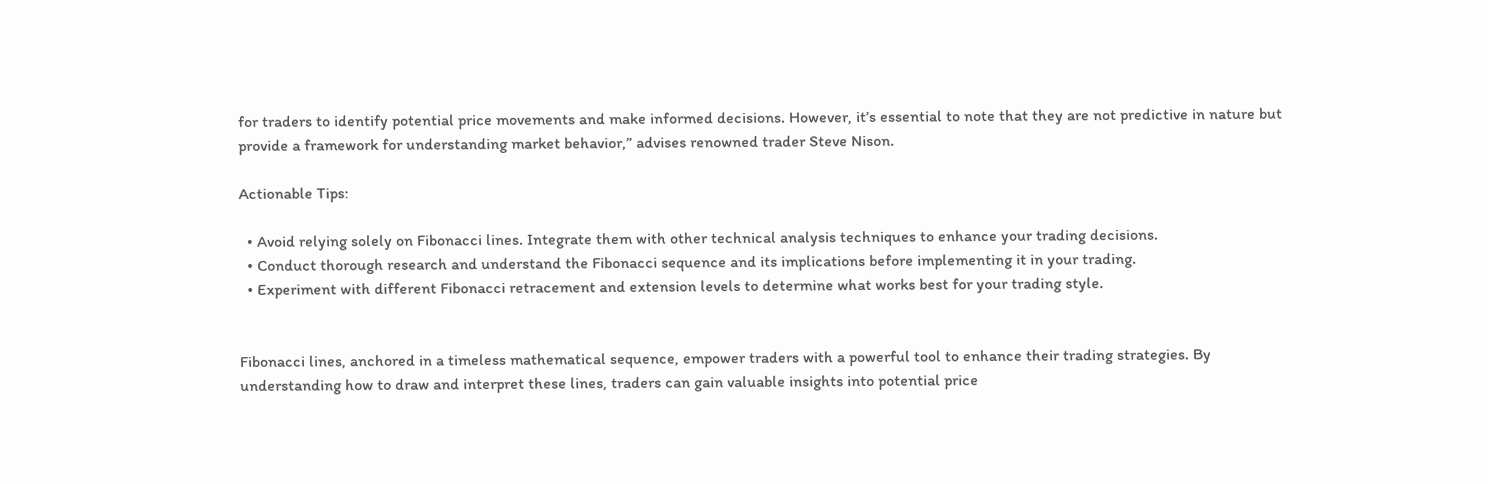for traders to identify potential price movements and make informed decisions. However, it’s essential to note that they are not predictive in nature but provide a framework for understanding market behavior,” advises renowned trader Steve Nison.

Actionable Tips:

  • Avoid relying solely on Fibonacci lines. Integrate them with other technical analysis techniques to enhance your trading decisions.
  • Conduct thorough research and understand the Fibonacci sequence and its implications before implementing it in your trading.
  • Experiment with different Fibonacci retracement and extension levels to determine what works best for your trading style.


Fibonacci lines, anchored in a timeless mathematical sequence, empower traders with a powerful tool to enhance their trading strategies. By understanding how to draw and interpret these lines, traders can gain valuable insights into potential price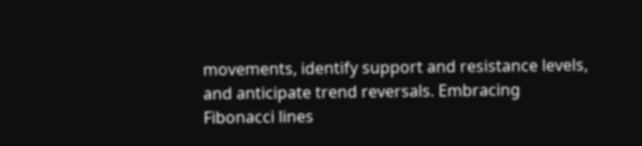movements, identify support and resistance levels, and anticipate trend reversals. Embracing Fibonacci lines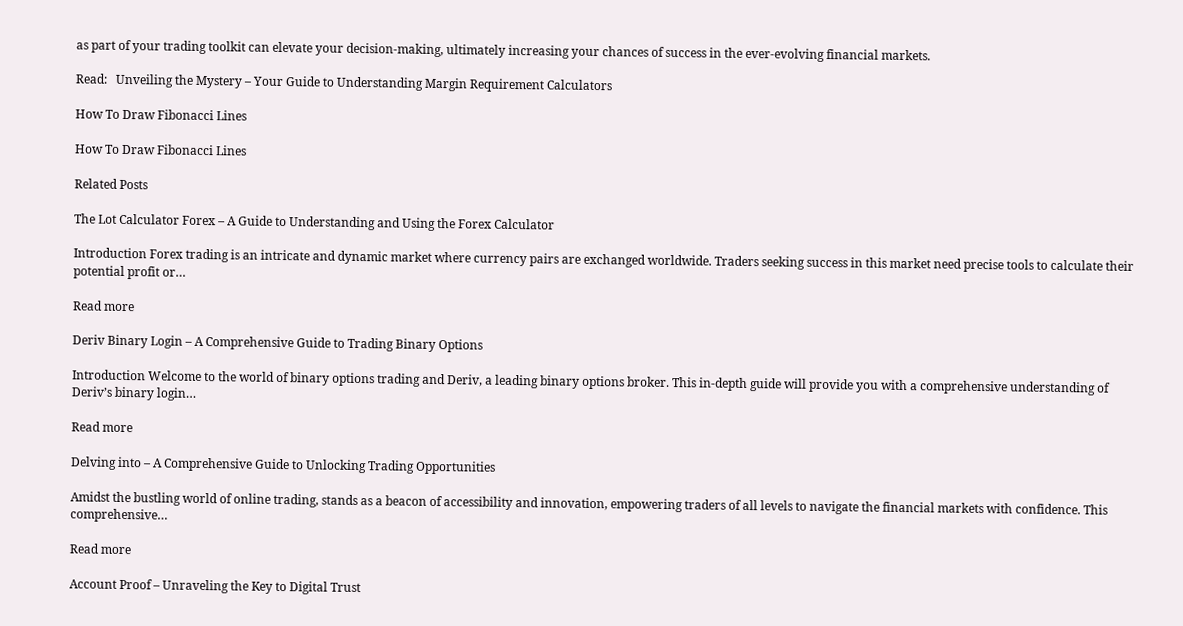as part of your trading toolkit can elevate your decision-making, ultimately increasing your chances of success in the ever-evolving financial markets.

Read:   Unveiling the Mystery – Your Guide to Understanding Margin Requirement Calculators

How To Draw Fibonacci Lines

How To Draw Fibonacci Lines

Related Posts

The Lot Calculator Forex – A Guide to Understanding and Using the Forex Calculator

Introduction Forex trading is an intricate and dynamic market where currency pairs are exchanged worldwide. Traders seeking success in this market need precise tools to calculate their potential profit or…

Read more

Deriv Binary Login – A Comprehensive Guide to Trading Binary Options

Introduction Welcome to the world of binary options trading and Deriv, a leading binary options broker. This in-depth guide will provide you with a comprehensive understanding of Deriv’s binary login…

Read more

Delving into – A Comprehensive Guide to Unlocking Trading Opportunities

Amidst the bustling world of online trading, stands as a beacon of accessibility and innovation, empowering traders of all levels to navigate the financial markets with confidence. This comprehensive…

Read more

Account Proof – Unraveling the Key to Digital Trust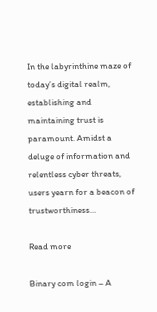In the labyrinthine maze of today’s digital realm, establishing and maintaining trust is paramount. Amidst a deluge of information and relentless cyber threats, users yearn for a beacon of trustworthiness…

Read more

Binary com login – A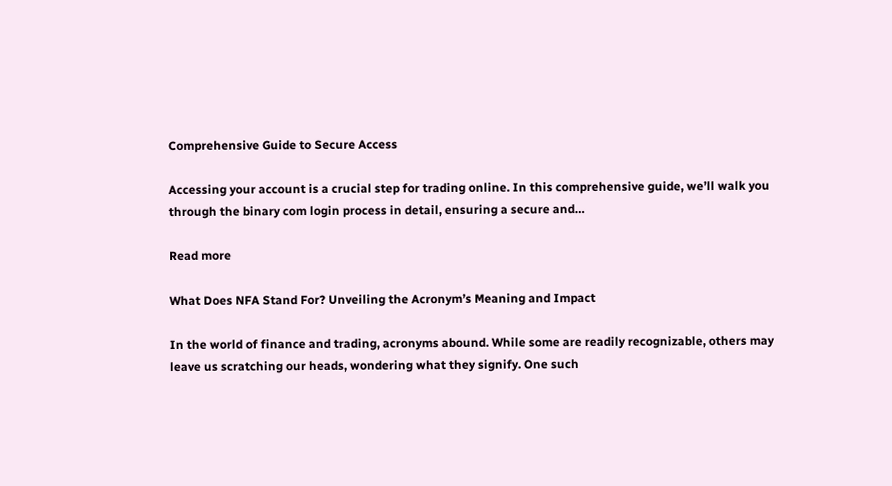Comprehensive Guide to Secure Access

Accessing your account is a crucial step for trading online. In this comprehensive guide, we’ll walk you through the binary com login process in detail, ensuring a secure and…

Read more

What Does NFA Stand For? Unveiling the Acronym’s Meaning and Impact

In the world of finance and trading, acronyms abound. While some are readily recognizable, others may leave us scratching our heads, wondering what they signify. One such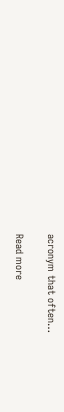acronym that often…

Read more